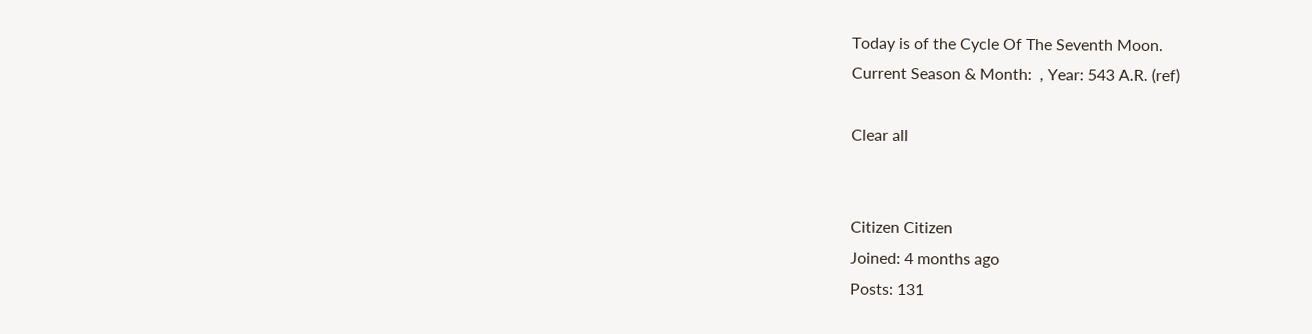Today is of the Cycle Of The Seventh Moon.
Current Season & Month:  , Year: 543 A.R. (ref)

Clear all


Citizen Citizen
Joined: 4 months ago
Posts: 131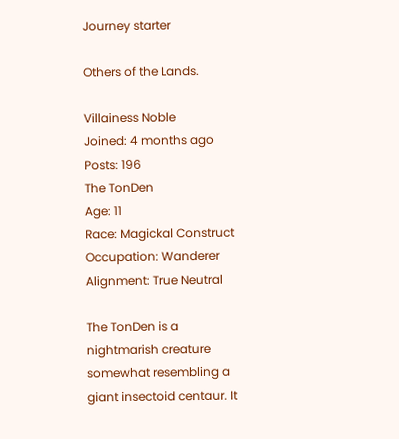Journey starter

Others of the Lands.

Villainess Noble
Joined: 4 months ago
Posts: 196
The TonDen
Age: 11
Race: Magickal Construct
Occupation: Wanderer
Alignment: True Neutral

The TonDen is a nightmarish creature somewhat resembling a giant insectoid centaur. It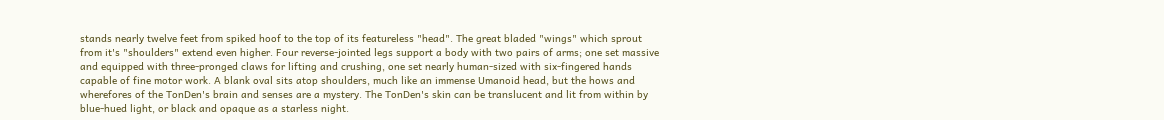stands nearly twelve feet from spiked hoof to the top of its featureless "head". The great bladed "wings" which sprout from it's "shoulders" extend even higher. Four reverse-jointed legs support a body with two pairs of arms; one set massive and equipped with three-pronged claws for lifting and crushing, one set nearly human-sized with six-fingered hands capable of fine motor work. A blank oval sits atop shoulders, much like an immense Umanoid head, but the hows and wherefores of the TonDen's brain and senses are a mystery. The TonDen's skin can be translucent and lit from within by blue-hued light, or black and opaque as a starless night.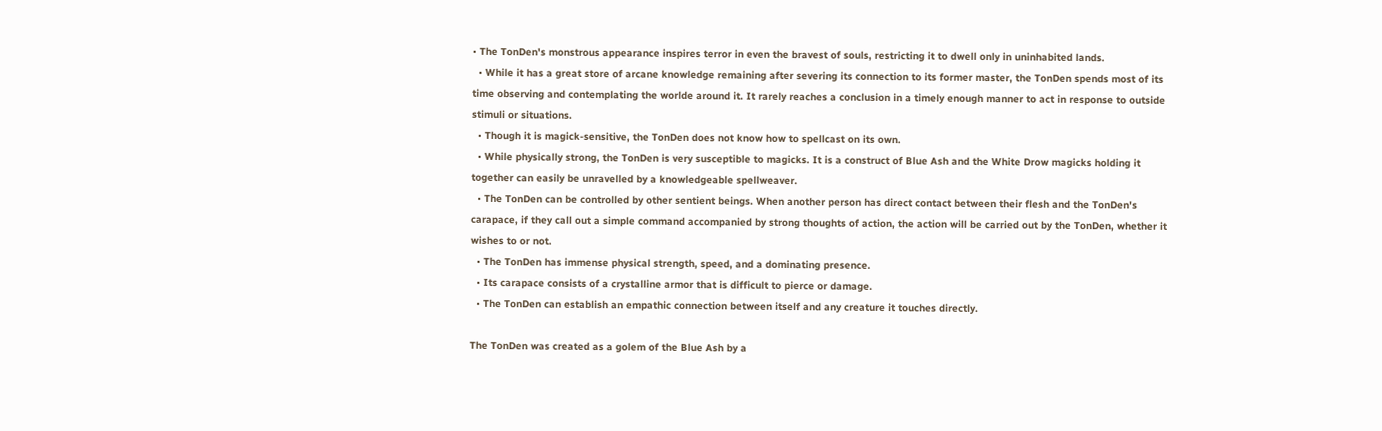• The TonDen's monstrous appearance inspires terror in even the bravest of souls, restricting it to dwell only in uninhabited lands.
  • While it has a great store of arcane knowledge remaining after severing its connection to its former master, the TonDen spends most of its time observing and contemplating the worlde around it. It rarely reaches a conclusion in a timely enough manner to act in response to outside stimuli or situations.
  • Though it is magick-sensitive, the TonDen does not know how to spellcast on its own.
  • While physically strong, the TonDen is very susceptible to magicks. It is a construct of Blue Ash and the White Drow magicks holding it together can easily be unravelled by a knowledgeable spellweaver.
  • The TonDen can be controlled by other sentient beings. When another person has direct contact between their flesh and the TonDen's carapace, if they call out a simple command accompanied by strong thoughts of action, the action will be carried out by the TonDen, whether it wishes to or not.
  • The TonDen has immense physical strength, speed, and a dominating presence.
  • Its carapace consists of a crystalline armor that is difficult to pierce or damage.
  • The TonDen can establish an empathic connection between itself and any creature it touches directly.

The TonDen was created as a golem of the Blue Ash by a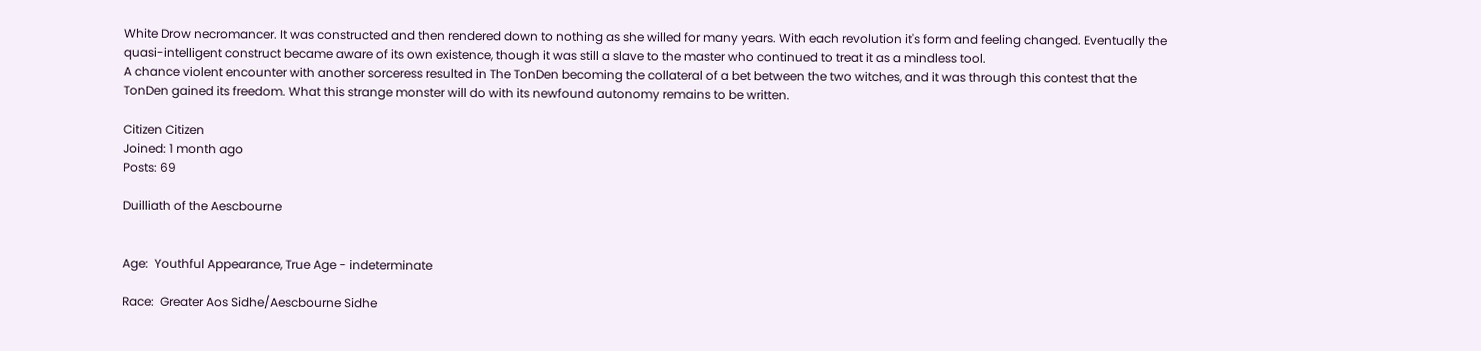White Drow necromancer. It was constructed and then rendered down to nothing as she willed for many years. With each revolution it's form and feeling changed. Eventually the quasi-intelligent construct became aware of its own existence, though it was still a slave to the master who continued to treat it as a mindless tool.
A chance violent encounter with another sorceress resulted in The TonDen becoming the collateral of a bet between the two witches, and it was through this contest that the TonDen gained its freedom. What this strange monster will do with its newfound autonomy remains to be written.

Citizen Citizen
Joined: 1 month ago
Posts: 69

Duilliath of the Aescbourne


Age:  Youthful Appearance, True Age - indeterminate

Race:  Greater Aos Sidhe/Aescbourne Sidhe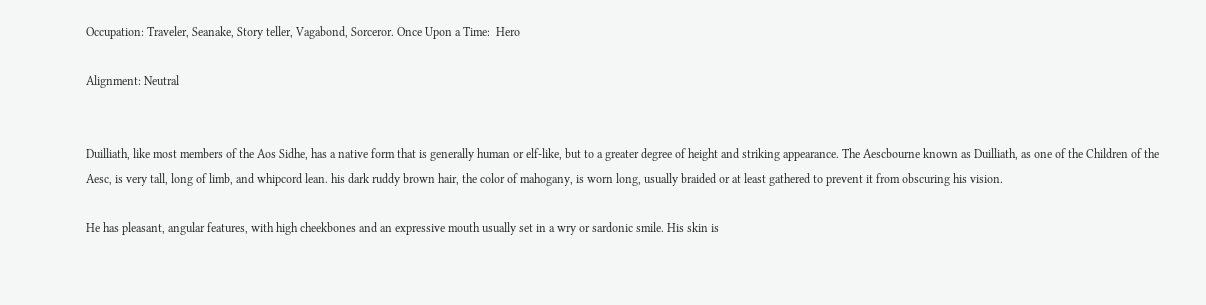Occupation: Traveler, Seanake, Story teller, Vagabond, Sorceror. Once Upon a Time:  Hero

Alignment: Neutral


Duilliath, like most members of the Aos Sidhe, has a native form that is generally human or elf-like, but to a greater degree of height and striking appearance. The Aescbourne known as Duilliath, as one of the Children of the Aesc, is very tall, long of limb, and whipcord lean. his dark ruddy brown hair, the color of mahogany, is worn long, usually braided or at least gathered to prevent it from obscuring his vision.

He has pleasant, angular features, with high cheekbones and an expressive mouth usually set in a wry or sardonic smile. His skin is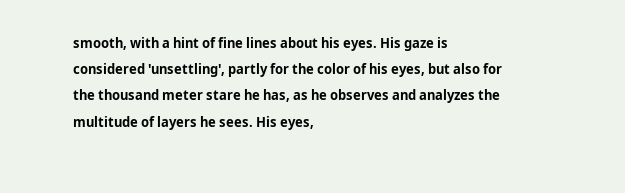smooth, with a hint of fine lines about his eyes. His gaze is considered 'unsettling', partly for the color of his eyes, but also for the thousand meter stare he has, as he observes and analyzes the multitude of layers he sees. His eyes,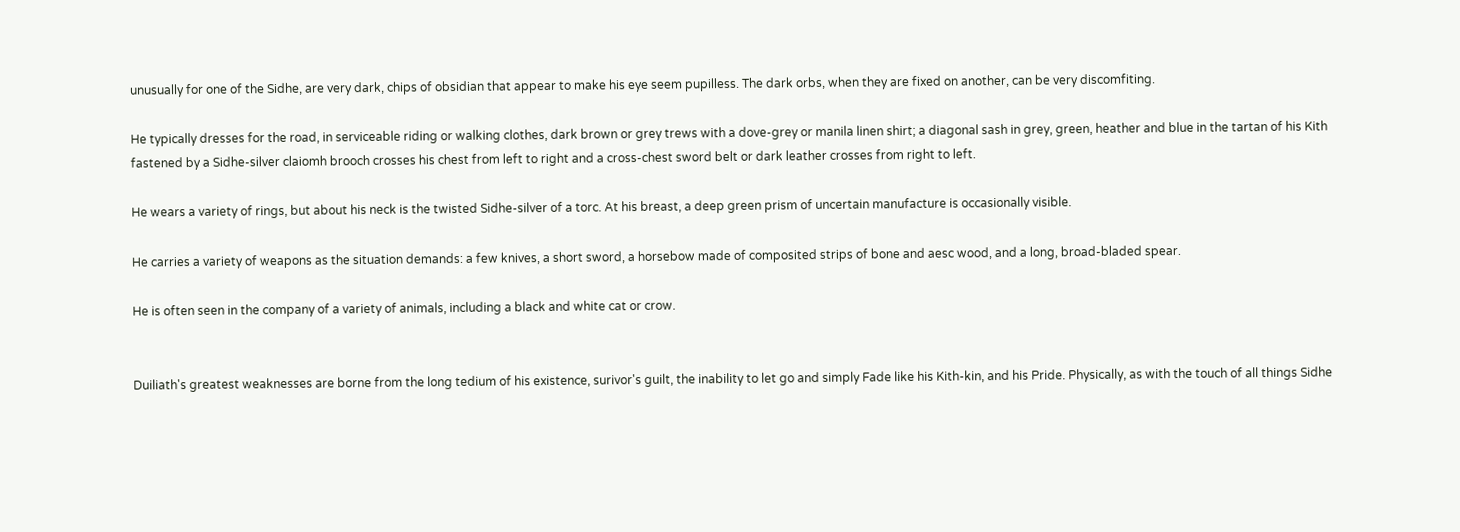unusually for one of the Sidhe, are very dark, chips of obsidian that appear to make his eye seem pupilless. The dark orbs, when they are fixed on another, can be very discomfiting.

He typically dresses for the road, in serviceable riding or walking clothes, dark brown or grey trews with a dove-grey or manila linen shirt; a diagonal sash in grey, green, heather and blue in the tartan of his Kith fastened by a Sidhe-silver claiomh brooch crosses his chest from left to right and a cross-chest sword belt or dark leather crosses from right to left.

He wears a variety of rings, but about his neck is the twisted Sidhe-silver of a torc. At his breast, a deep green prism of uncertain manufacture is occasionally visible.

He carries a variety of weapons as the situation demands: a few knives, a short sword, a horsebow made of composited strips of bone and aesc wood, and a long, broad-bladed spear.

He is often seen in the company of a variety of animals, including a black and white cat or crow.


Duiliath's greatest weaknesses are borne from the long tedium of his existence, surivor's guilt, the inability to let go and simply Fade like his Kith-kin, and his Pride. Physically, as with the touch of all things Sidhe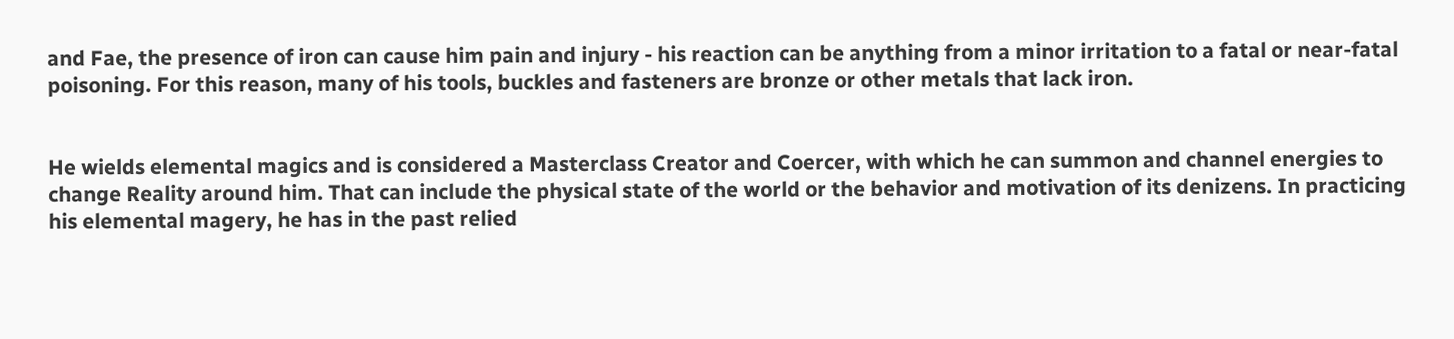and Fae, the presence of iron can cause him pain and injury - his reaction can be anything from a minor irritation to a fatal or near-fatal poisoning. For this reason, many of his tools, buckles and fasteners are bronze or other metals that lack iron.


He wields elemental magics and is considered a Masterclass Creator and Coercer, with which he can summon and channel energies to change Reality around him. That can include the physical state of the world or the behavior and motivation of its denizens. In practicing his elemental magery, he has in the past relied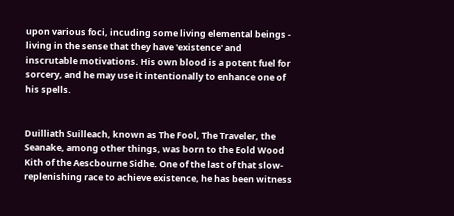upon various foci, incuding some living elemental beings - living in the sense that they have 'existence' and inscrutable motivations. His own blood is a potent fuel for sorcery, and he may use it intentionally to enhance one of his spells.


Duilliath Suilleach, known as The Fool, The Traveler, the Seanake, among other things, was born to the Eold Wood Kith of the Aescbourne Sidhe. One of the last of that slow-replenishing race to achieve existence, he has been witness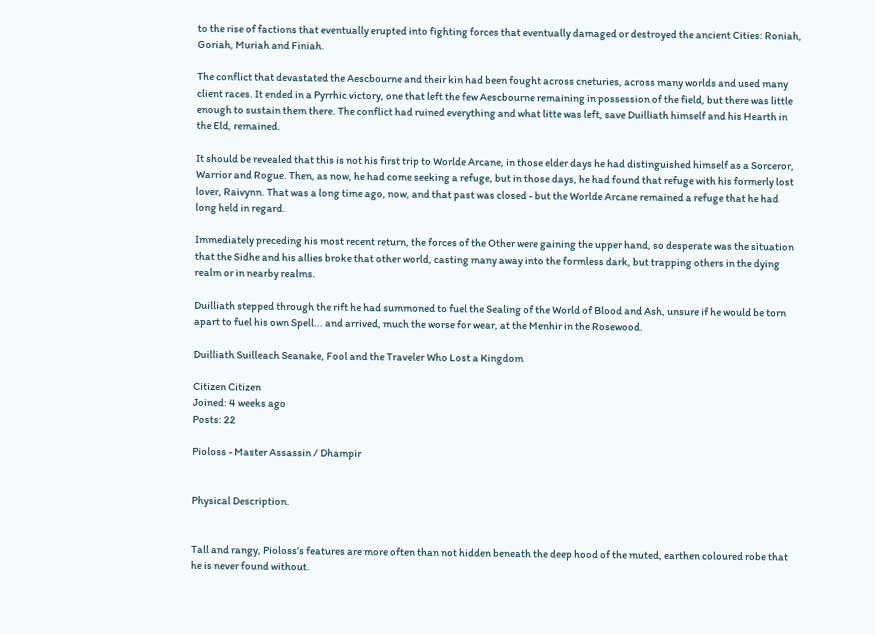to the rise of factions that eventually erupted into fighting forces that eventually damaged or destroyed the ancient Cities: Roniah, Goriah, Muriah and Finiah.

The conflict that devastated the Aescbourne and their kin had been fought across cneturies, across many worlds and used many client races. It ended in a Pyrrhic victory, one that left the few Aescbourne remaining in possession of the field, but there was little enough to sustain them there. The conflict had ruined everything and what litte was left, save Duilliath himself and his Hearth in the Eld, remained.

It should be revealed that this is not his first trip to Worlde Arcane, in those elder days he had distinguished himself as a Sorceror, Warrior and Rogue. Then, as now, he had come seeking a refuge, but in those days, he had found that refuge with his formerly lost lover, Raivynn. That was a long time ago, now, and that past was closed - but the Worlde Arcane remained a refuge that he had long held in regard.

Immediately preceding his most recent return, the forces of the Other were gaining the upper hand, so desperate was the situation that the Sidhe and his allies broke that other world, casting many away into the formless dark, but trapping others in the dying realm or in nearby realms.

Duilliath stepped through the rift he had summoned to fuel the Sealing of the World of Blood and Ash, unsure if he would be torn apart to fuel his own Spell... and arrived, much the worse for wear, at the Menhir in the Rosewood.

Duilliath Suilleach Seanake, Fool and the Traveler Who Lost a Kingdom

Citizen Citizen
Joined: 4 weeks ago
Posts: 22

Pioloss - Master Assassin / Dhampir


Physical Description.


Tall and rangy, Pioloss’s features are more often than not hidden beneath the deep hood of the muted, earthen coloured robe that he is never found without.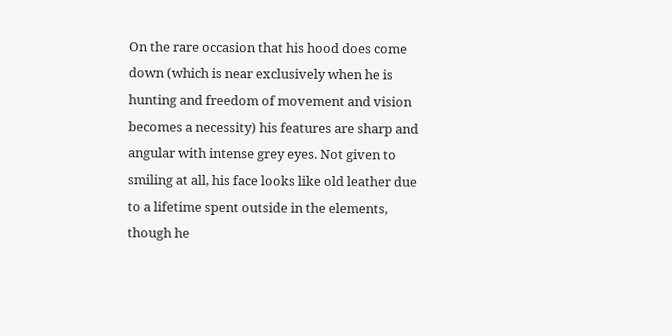On the rare occasion that his hood does come down (which is near exclusively when he is hunting and freedom of movement and vision becomes a necessity) his features are sharp and angular with intense grey eyes. Not given to smiling at all, his face looks like old leather due to a lifetime spent outside in the elements, though he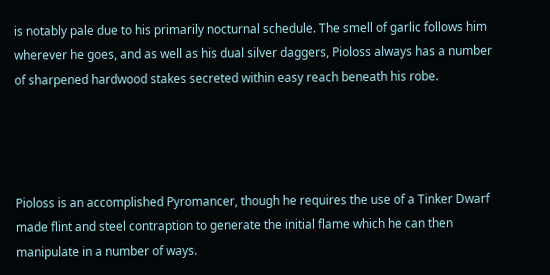is notably pale due to his primarily nocturnal schedule. The smell of garlic follows him wherever he goes, and as well as his dual silver daggers, Pioloss always has a number of sharpened hardwood stakes secreted within easy reach beneath his robe.




Pioloss is an accomplished Pyromancer, though he requires the use of a Tinker Dwarf made flint and steel contraption to generate the initial flame which he can then manipulate in a number of ways.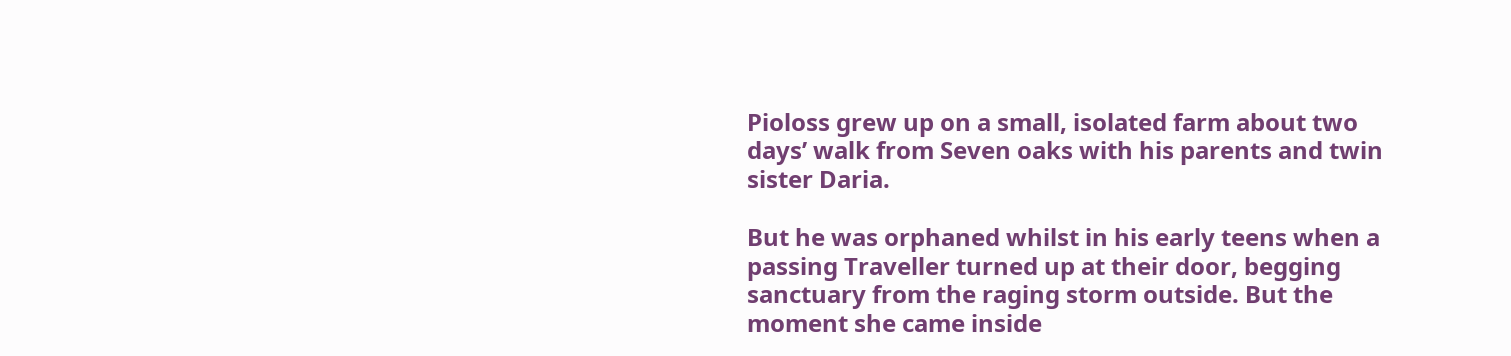Pioloss grew up on a small, isolated farm about two days’ walk from Seven oaks with his parents and twin sister Daria.

But he was orphaned whilst in his early teens when a passing Traveller turned up at their door, begging sanctuary from the raging storm outside. But the moment she came inside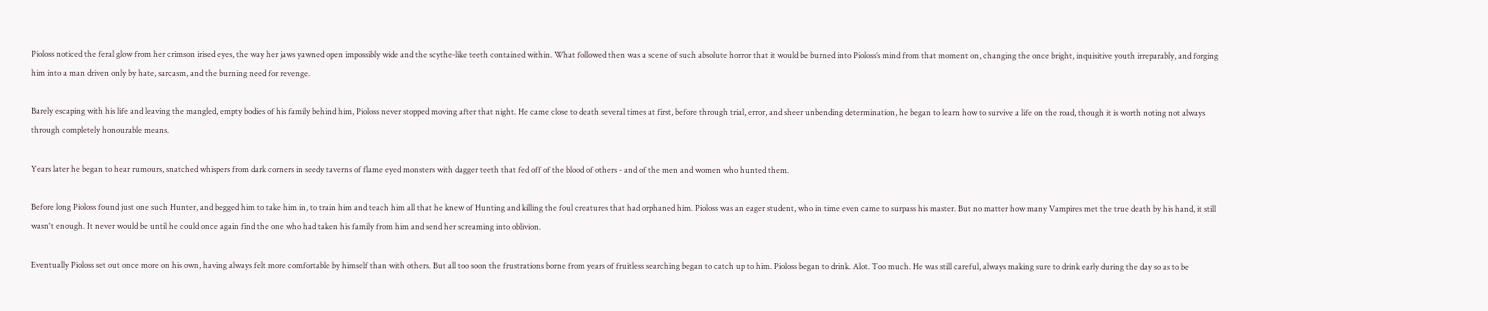Pioloss noticed the feral glow from her crimson irised eyes, the way her jaws yawned open impossibly wide and the scythe-like teeth contained within. What followed then was a scene of such absolute horror that it would be burned into Pioloss’s mind from that moment on, changing the once bright, inquisitive youth irreparably, and forging him into a man driven only by hate, sarcasm, and the burning need for revenge.

Barely escaping with his life and leaving the mangled, empty bodies of his family behind him, Pioloss never stopped moving after that night. He came close to death several times at first, before through trial, error, and sheer unbending determination, he began to learn how to survive a life on the road, though it is worth noting not always through completely honourable means.

Years later he began to hear rumours, snatched whispers from dark corners in seedy taverns of flame eyed monsters with dagger teeth that fed off of the blood of others - and of the men and women who hunted them.

Before long Pioloss found just one such Hunter, and begged him to take him in, to train him and teach him all that he knew of Hunting and killing the foul creatures that had orphaned him. Pioloss was an eager student, who in time even came to surpass his master. But no matter how many Vampires met the true death by his hand, it still wasn't enough. It never would be until he could once again find the one who had taken his family from him and send her screaming into oblivion.

Eventually Pioloss set out once more on his own, having always felt more comfortable by himself than with others. But all too soon the frustrations borne from years of fruitless searching began to catch up to him. Pioloss began to drink. Alot. Too much. He was still careful, always making sure to drink early during the day so as to be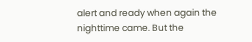alert and ready when again the nighttime came. But the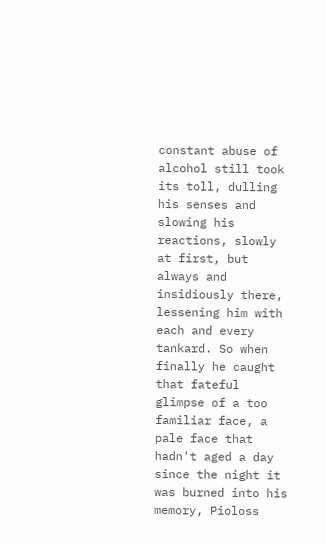constant abuse of alcohol still took its toll, dulling his senses and slowing his reactions, slowly at first, but always and insidiously there, lessening him with each and every tankard. So when finally he caught that fateful glimpse of a too familiar face, a pale face that hadn't aged a day since the night it was burned into his memory, Pioloss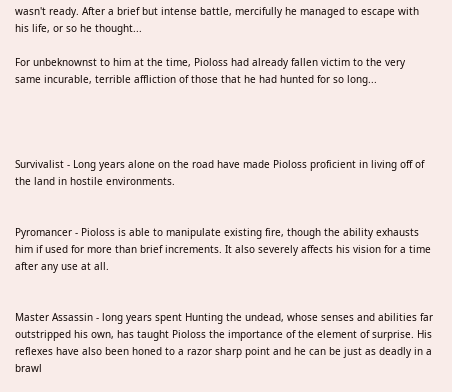wasn't ready. After a brief but intense battle, mercifully he managed to escape with his life, or so he thought...

For unbeknownst to him at the time, Pioloss had already fallen victim to the very same incurable, terrible affliction of those that he had hunted for so long...




Survivalist - Long years alone on the road have made Pioloss proficient in living off of the land in hostile environments.


Pyromancer - Pioloss is able to manipulate existing fire, though the ability exhausts him if used for more than brief increments. It also severely affects his vision for a time after any use at all.


Master Assassin - long years spent Hunting the undead, whose senses and abilities far outstripped his own, has taught Pioloss the importance of the element of surprise. His reflexes have also been honed to a razor sharp point and he can be just as deadly in a brawl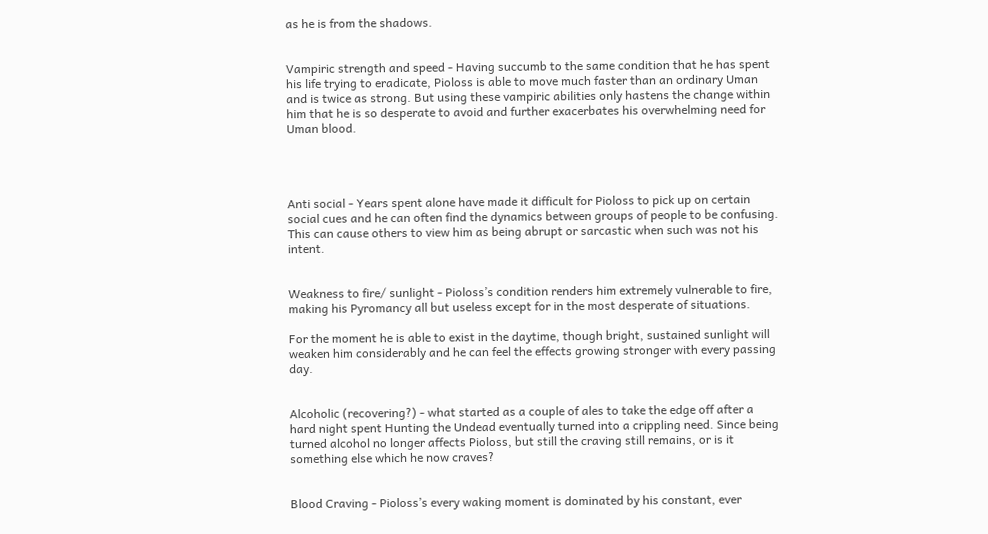as he is from the shadows.


Vampiric strength and speed - Having succumb to the same condition that he has spent his life trying to eradicate, Pioloss is able to move much faster than an ordinary Uman and is twice as strong. But using these vampiric abilities only hastens the change within him that he is so desperate to avoid and further exacerbates his overwhelming need for Uman blood.




Anti social - Years spent alone have made it difficult for Pioloss to pick up on certain social cues and he can often find the dynamics between groups of people to be confusing. This can cause others to view him as being abrupt or sarcastic when such was not his intent.


Weakness to fire/ sunlight - Pioloss’s condition renders him extremely vulnerable to fire, making his Pyromancy all but useless except for in the most desperate of situations.

For the moment he is able to exist in the daytime, though bright, sustained sunlight will weaken him considerably and he can feel the effects growing stronger with every passing day.


Alcoholic (recovering?) - what started as a couple of ales to take the edge off after a hard night spent Hunting the Undead eventually turned into a crippling need. Since being turned alcohol no longer affects Pioloss, but still the craving still remains, or is it something else which he now craves?


Blood Craving - Pioloss’s every waking moment is dominated by his constant, ever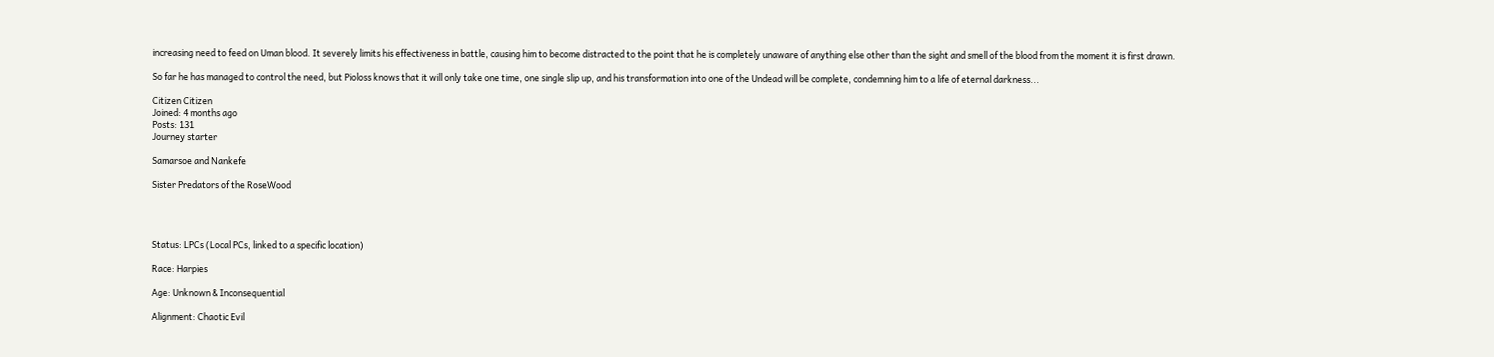increasing need to feed on Uman blood. It severely limits his effectiveness in battle, causing him to become distracted to the point that he is completely unaware of anything else other than the sight and smell of the blood from the moment it is first drawn.

So far he has managed to control the need, but Pioloss knows that it will only take one time, one single slip up, and his transformation into one of the Undead will be complete, condemning him to a life of eternal darkness...

Citizen Citizen
Joined: 4 months ago
Posts: 131
Journey starter

Samarsoe and Nankefe

Sister Predators of the RoseWood




Status: LPCs (Local PCs, linked to a specific location)

Race: Harpies

Age: Unknown & Inconsequential

Alignment: Chaotic Evil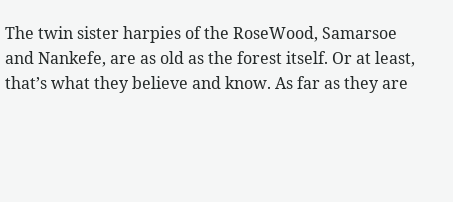The twin sister harpies of the RoseWood, Samarsoe and Nankefe, are as old as the forest itself. Or at least, that’s what they believe and know. As far as they are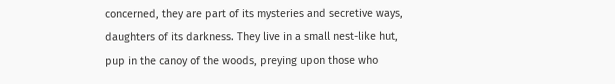concerned, they are part of its mysteries and secretive ways, daughters of its darkness. They live in a small nest-like hut, pup in the canoy of the woods, preying upon those who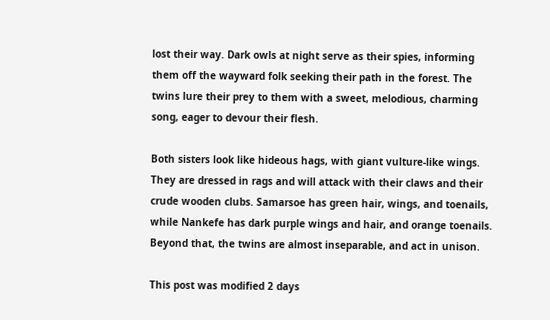lost their way. Dark owls at night serve as their spies, informing them off the wayward folk seeking their path in the forest. The twins lure their prey to them with a sweet, melodious, charming song, eager to devour their flesh.

Both sisters look like hideous hags, with giant vulture-like wings. They are dressed in rags and will attack with their claws and their crude wooden clubs. Samarsoe has green hair, wings, and toenails, while Nankefe has dark purple wings and hair, and orange toenails. Beyond that, the twins are almost inseparable, and act in unison.

This post was modified 2 days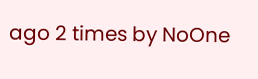ago 2 times by NoOne